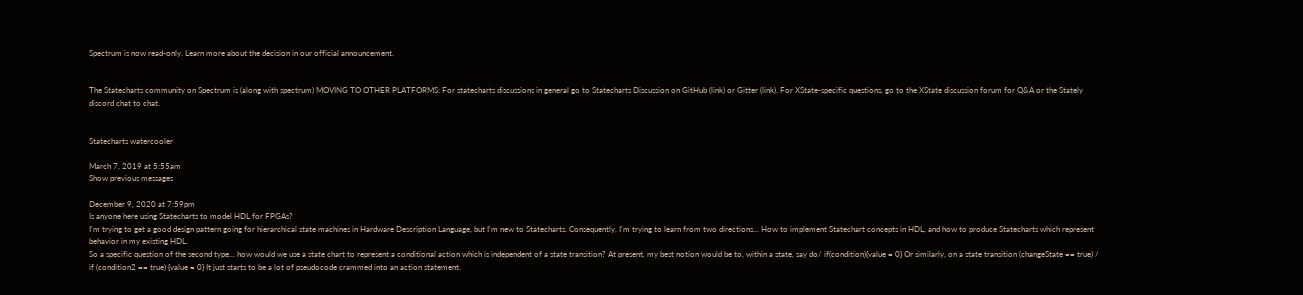Spectrum is now read-only. Learn more about the decision in our official announcement.


The Statecharts community on Spectrum is (along with spectrum) MOVING TO OTHER PLATFORMS: For statecharts discussions in general go to Statecharts Discussion on GitHub (link) or Gitter (link). For XState-specific questions, go to the XState discussion forum for Q&A or the Stately discord chat to chat.


Statecharts watercooler

March 7, 2019 at 5:55am
Show previous messages

December 9, 2020 at 7:59pm
Is anyone here using Statecharts to model HDL for FPGAs?
I'm trying to get a good design pattern going for hierarchical state machines in Hardware Description Language, but I'm new to Statecharts. Consequently, I'm trying to learn from two directions... How to implement Statechart concepts in HDL, and how to produce Statecharts which represent behavior in my existing HDL.
So a specific question of the second type... how would we use a state chart to represent a conditional action which is independent of a state transition? At present, my best notion would be to, within a state, say do/ if(condition){value = 0} Or similarly, on a state transition (changeState == true) / if (condition2 == true) {value = 0} It just starts to be a lot of pseudocode crammed into an action statement.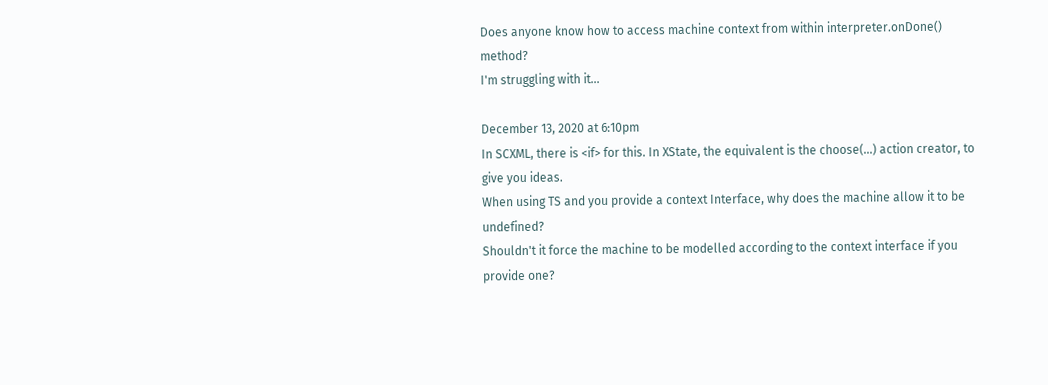Does anyone know how to access machine context from within interpreter.onDone() method?
I'm struggling with it...

December 13, 2020 at 6:10pm
In SCXML, there is <if> for this. In XState, the equivalent is the choose(...) action creator, to give you ideas.
When using TS and you provide a context Interface, why does the machine allow it to be undefined?
Shouldn't it force the machine to be modelled according to the context interface if you provide one?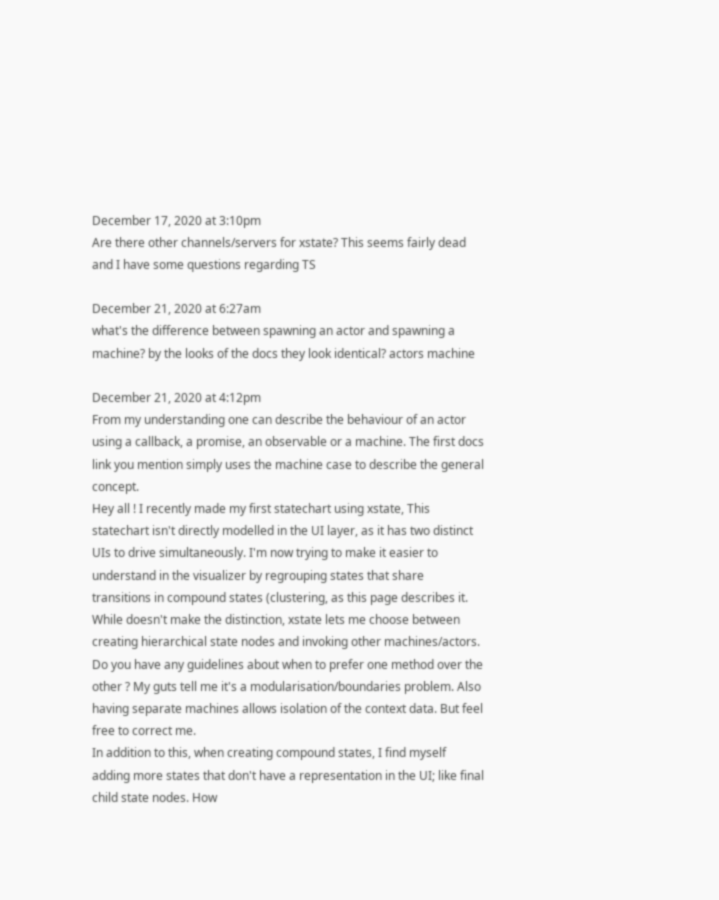December 17, 2020 at 3:10pm
Are there other channels/servers for xstate? This seems fairly dead and I have some questions regarding TS

December 21, 2020 at 6:27am
what's the difference between spawning an actor and spawning a machine? by the looks of the docs they look identical? actors machine

December 21, 2020 at 4:12pm
From my understanding one can describe the behaviour of an actor using a callback, a promise, an observable or a machine. The first docs link you mention simply uses the machine case to describe the general concept.
Hey all ! I recently made my first statechart using xstate, This statechart isn't directly modelled in the UI layer, as it has two distinct UIs to drive simultaneously. I'm now trying to make it easier to understand in the visualizer by regrouping states that share transitions in compound states (clustering, as this page describes it. While doesn't make the distinction, xstate lets me choose between creating hierarchical state nodes and invoking other machines/actors. Do you have any guidelines about when to prefer one method over the other ? My guts tell me it's a modularisation/boundaries problem. Also having separate machines allows isolation of the context data. But feel free to correct me.
In addition to this, when creating compound states, I find myself adding more states that don't have a representation in the UI; like final child state nodes. How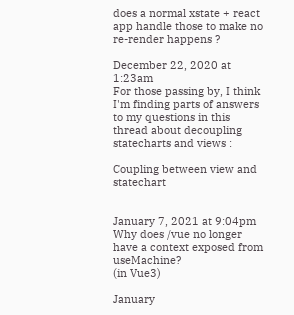does a normal xstate + react app handle those to make no re-render happens ?

December 22, 2020 at 1:23am
For those passing by, I think I'm finding parts of answers to my questions in this thread about decoupling statecharts and views :

Coupling between view and statechart


January 7, 2021 at 9:04pm
Why does /vue no longer have a context exposed from useMachine?
(in Vue3)

January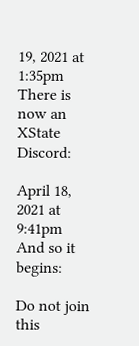19, 2021 at 1:35pm
There is now an XState Discord:

April 18, 2021 at 9:41pm
And so it begins:

Do not join this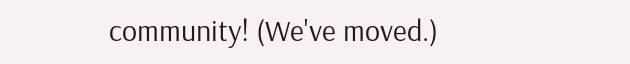community! (We've moved.)